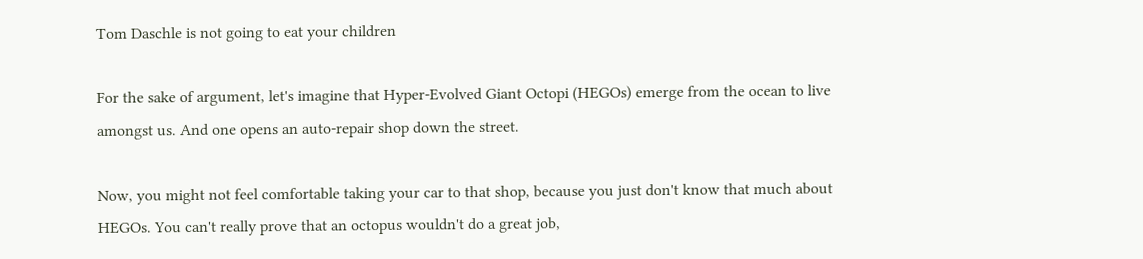Tom Daschle is not going to eat your children

For the sake of argument, let's imagine that Hyper-Evolved Giant Octopi (HEGOs) emerge from the ocean to live amongst us. And one opens an auto-repair shop down the street.

Now, you might not feel comfortable taking your car to that shop, because you just don't know that much about HEGOs. You can't really prove that an octopus wouldn't do a great job,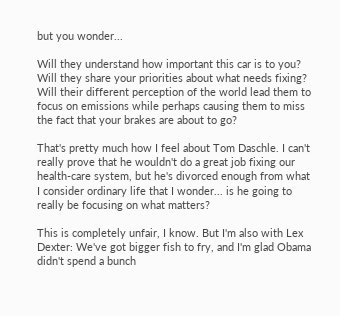but you wonder...

Will they understand how important this car is to you? Will they share your priorities about what needs fixing? Will their different perception of the world lead them to focus on emissions while perhaps causing them to miss the fact that your brakes are about to go?

That's pretty much how I feel about Tom Daschle. I can't really prove that he wouldn't do a great job fixing our health-care system, but he's divorced enough from what I consider ordinary life that I wonder... is he going to really be focusing on what matters?

This is completely unfair, I know. But I'm also with Lex Dexter: We've got bigger fish to fry, and I'm glad Obama didn't spend a bunch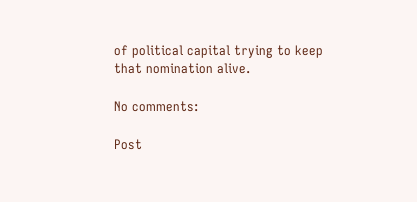of political capital trying to keep that nomination alive.

No comments:

Post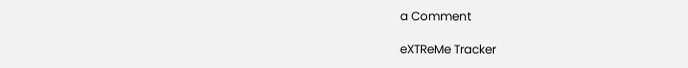a Comment

eXTReMe Tracker